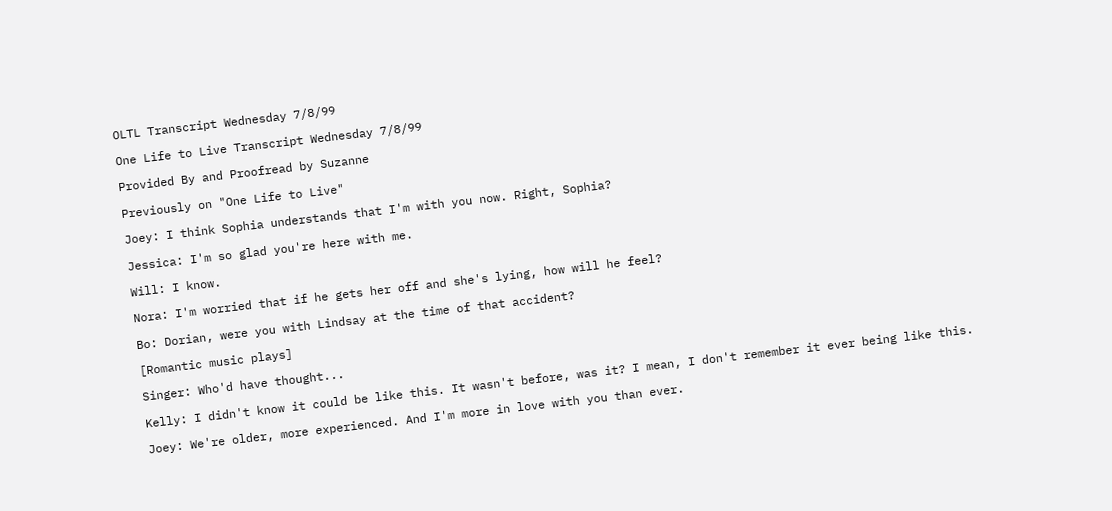OLTL Transcript Wednesday 7/8/99

One Life to Live Transcript Wednesday 7/8/99

Provided By and Proofread by Suzanne

Previously on "One Life to Live"

Joey: I think Sophia understands that I'm with you now. Right, Sophia?

Jessica: I'm so glad you're here with me.

Will: I know.

Nora: I'm worried that if he gets her off and she's lying, how will he feel?

Bo: Dorian, were you with Lindsay at the time of that accident?

[Romantic music plays]

Singer: Who'd have thought...

Kelly: I didn't know it could be like this. It wasn't before, was it? I mean, I don't remember it ever being like this.

Joey: We're older, more experienced. And I'm more in love with you than ever.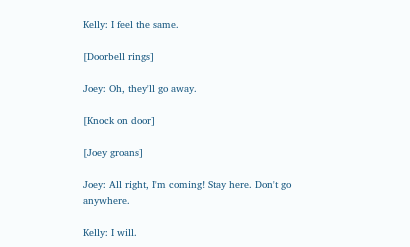Kelly: I feel the same.

[Doorbell rings]

Joey: Oh, they'll go away.

[Knock on door]

[Joey groans]

Joey: All right, I'm coming! Stay here. Don't go anywhere.

Kelly: I will.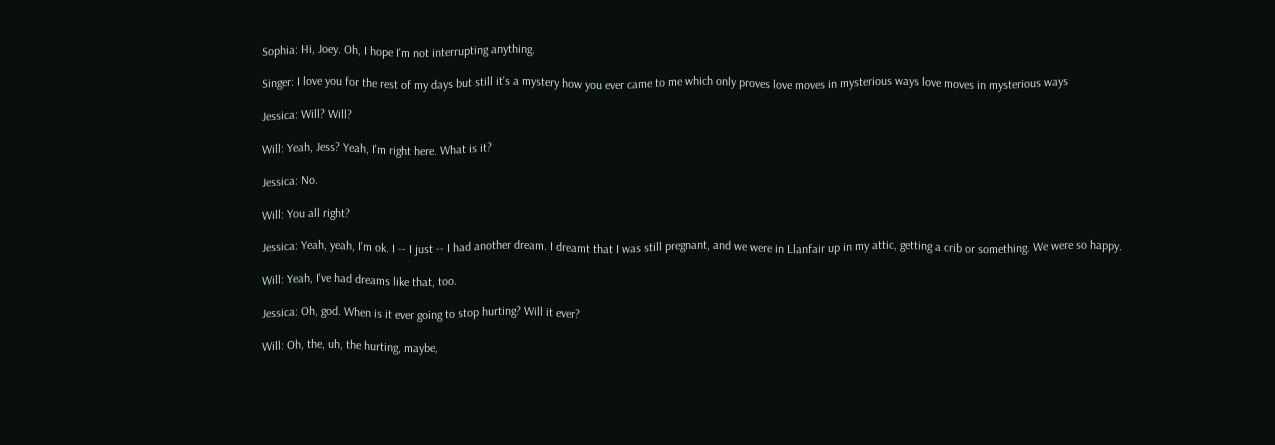Sophia: Hi, Joey. Oh, I hope I'm not interrupting anything.

Singer: I love you for the rest of my days but still it's a mystery how you ever came to me which only proves love moves in mysterious ways love moves in mysterious ways

Jessica: Will? Will?

Will: Yeah, Jess? Yeah, I'm right here. What is it?

Jessica: No.

Will: You all right?

Jessica: Yeah, yeah, I'm ok. I -- I just -- I had another dream. I dreamt that I was still pregnant, and we were in Llanfair up in my attic, getting a crib or something. We were so happy.

Will: Yeah, I've had dreams like that, too.

Jessica: Oh, god. When is it ever going to stop hurting? Will it ever?

Will: Oh, the, uh, the hurting, maybe,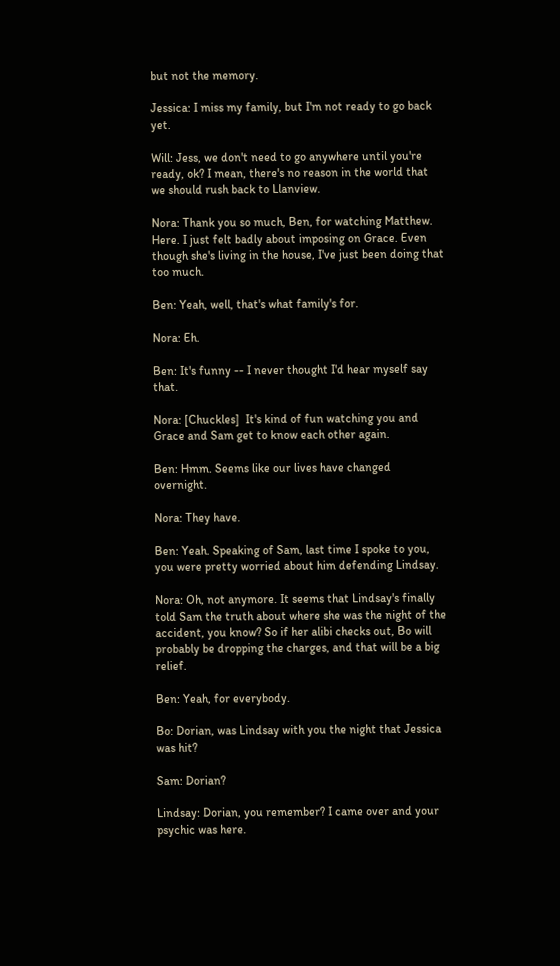but not the memory.

Jessica: I miss my family, but I'm not ready to go back yet.

Will: Jess, we don't need to go anywhere until you're ready, ok? I mean, there's no reason in the world that we should rush back to Llanview.

Nora: Thank you so much, Ben, for watching Matthew. Here. I just felt badly about imposing on Grace. Even though she's living in the house, I've just been doing that too much.

Ben: Yeah, well, that's what family's for.

Nora: Eh.

Ben: It's funny -- I never thought I'd hear myself say that.

Nora: [Chuckles]  It's kind of fun watching you and Grace and Sam get to know each other again.

Ben: Hmm. Seems like our lives have changed overnight.

Nora: They have.

Ben: Yeah. Speaking of Sam, last time I spoke to you, you were pretty worried about him defending Lindsay.

Nora: Oh, not anymore. It seems that Lindsay's finally told Sam the truth about where she was the night of the accident, you know? So if her alibi checks out, Bo will probably be dropping the charges, and that will be a big relief.

Ben: Yeah, for everybody.

Bo: Dorian, was Lindsay with you the night that Jessica was hit?

Sam: Dorian?

Lindsay: Dorian, you remember? I came over and your psychic was here.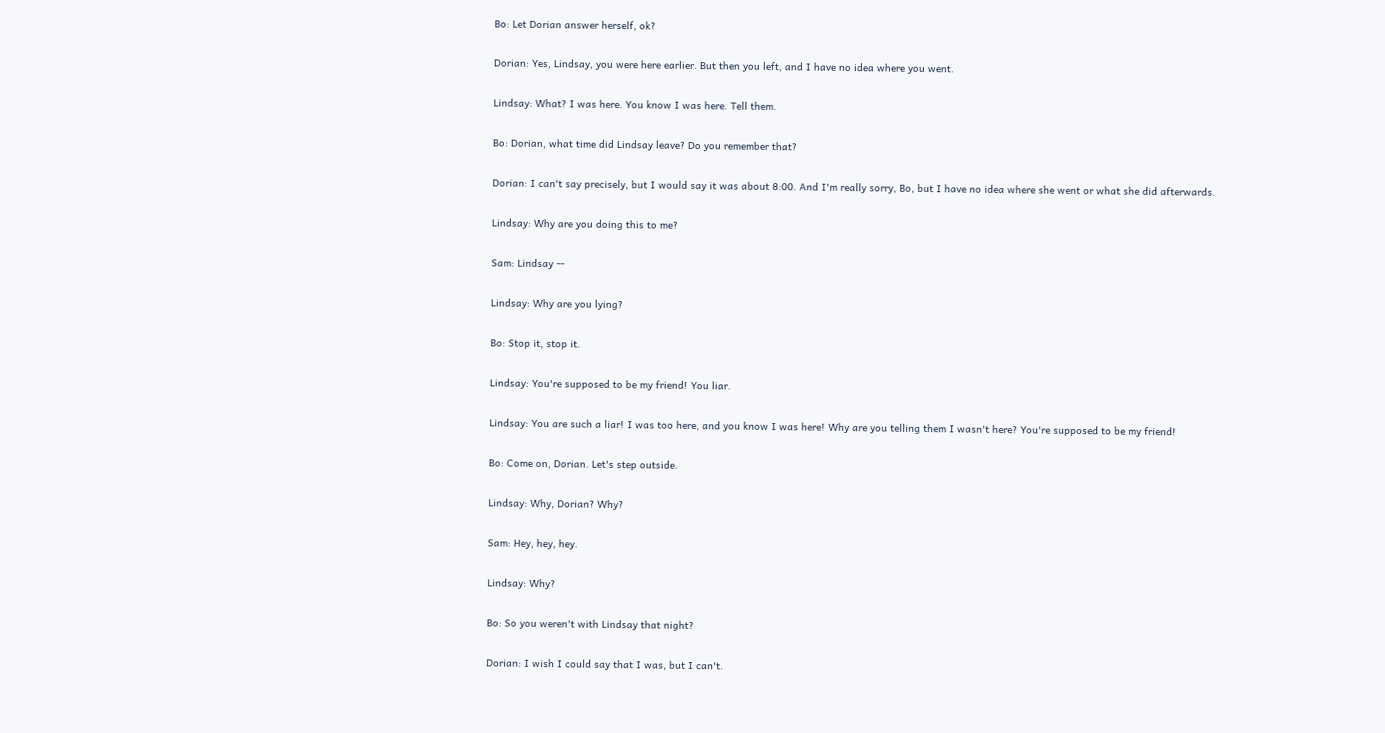Bo: Let Dorian answer herself, ok?

Dorian: Yes, Lindsay, you were here earlier. But then you left, and I have no idea where you went.

Lindsay: What? I was here. You know I was here. Tell them.

Bo: Dorian, what time did Lindsay leave? Do you remember that?

Dorian: I can't say precisely, but I would say it was about 8:00. And I'm really sorry, Bo, but I have no idea where she went or what she did afterwards.

Lindsay: Why are you doing this to me?

Sam: Lindsay --

Lindsay: Why are you lying?

Bo: Stop it, stop it.

Lindsay: You're supposed to be my friend! You liar.

Lindsay: You are such a liar! I was too here, and you know I was here! Why are you telling them I wasn't here? You're supposed to be my friend!

Bo: Come on, Dorian. Let's step outside.

Lindsay: Why, Dorian? Why?

Sam: Hey, hey, hey.

Lindsay: Why?

Bo: So you weren't with Lindsay that night?

Dorian: I wish I could say that I was, but I can't.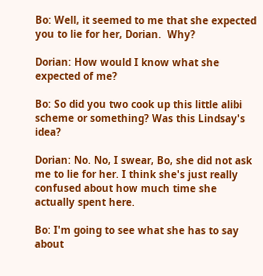Bo: Well, it seemed to me that she expected you to lie for her, Dorian.  Why?

Dorian: How would I know what she expected of me?

Bo: So did you two cook up this little alibi scheme or something? Was this Lindsay's idea?

Dorian: No. No, I swear, Bo, she did not ask me to lie for her. I think she's just really confused about how much time she actually spent here.

Bo: I'm going to see what she has to say about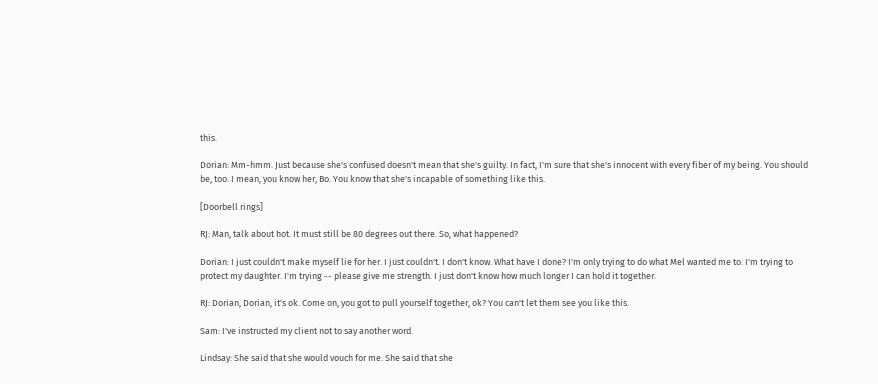this.

Dorian: Mm-hmm. Just because she's confused doesn't mean that she's guilty. In fact, I'm sure that she's innocent with every fiber of my being. You should be, too. I mean, you know her, Bo. You know that she's incapable of something like this.

[Doorbell rings]

RJ: Man, talk about hot. It must still be 80 degrees out there. So, what happened?

Dorian: I just couldn't make myself lie for her. I just couldn't. I don't know. What have I done? I'm only trying to do what Mel wanted me to. I'm trying to protect my daughter. I'm trying -- please give me strength. I just don't know how much longer I can hold it together.

RJ: Dorian, Dorian, it's ok. Come on, you got to pull yourself together, ok? You can't let them see you like this.

Sam: I've instructed my client not to say another word.

Lindsay: She said that she would vouch for me. She said that she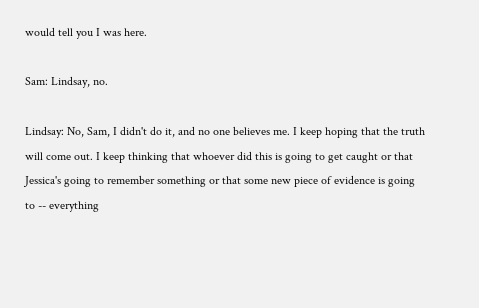would tell you I was here.

Sam: Lindsay, no.

Lindsay: No, Sam, I didn't do it, and no one believes me. I keep hoping that the truth will come out. I keep thinking that whoever did this is going to get caught or that Jessica's going to remember something or that some new piece of evidence is going to -- everything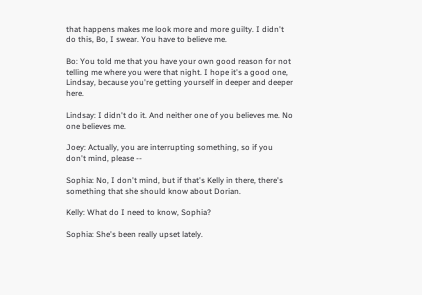that happens makes me look more and more guilty. I didn't do this, Bo, I swear. You have to believe me.

Bo: You told me that you have your own good reason for not telling me where you were that night. I hope it's a good one, Lindsay, because you're getting yourself in deeper and deeper here.

Lindsay: I didn't do it. And neither one of you believes me. No one believes me.

Joey: Actually, you are interrupting something, so if you don't mind, please --

Sophia: No, I don't mind, but if that's Kelly in there, there's something that she should know about Dorian.

Kelly: What do I need to know, Sophia?

Sophia: She's been really upset lately.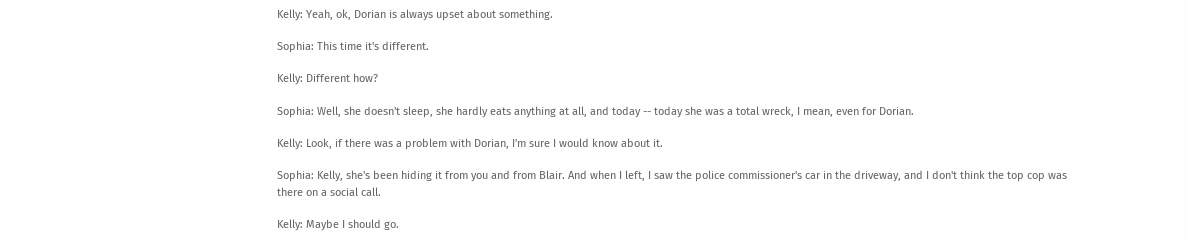Kelly: Yeah, ok, Dorian is always upset about something.

Sophia: This time it's different.

Kelly: Different how?

Sophia: Well, she doesn't sleep, she hardly eats anything at all, and today -- today she was a total wreck, I mean, even for Dorian.

Kelly: Look, if there was a problem with Dorian, I'm sure I would know about it.

Sophia: Kelly, she's been hiding it from you and from Blair. And when I left, I saw the police commissioner's car in the driveway, and I don't think the top cop was there on a social call.

Kelly: Maybe I should go.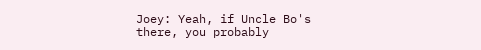Joey: Yeah, if Uncle Bo's there, you probably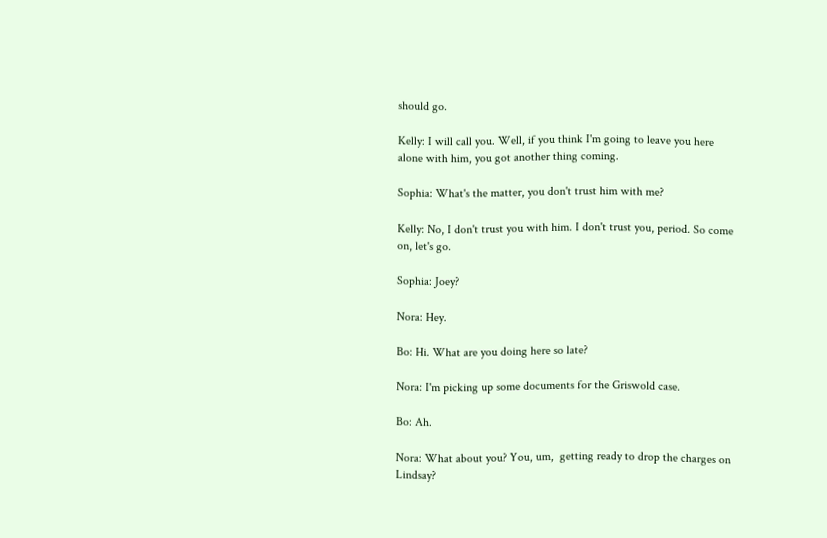should go.

Kelly: I will call you. Well, if you think I'm going to leave you here alone with him, you got another thing coming.

Sophia: What's the matter, you don't trust him with me?

Kelly: No, I don't trust you with him. I don't trust you, period. So come on, let's go.

Sophia: Joey?

Nora: Hey.

Bo: Hi. What are you doing here so late?

Nora: I'm picking up some documents for the Griswold case.

Bo: Ah.

Nora: What about you? You, um,  getting ready to drop the charges on Lindsay?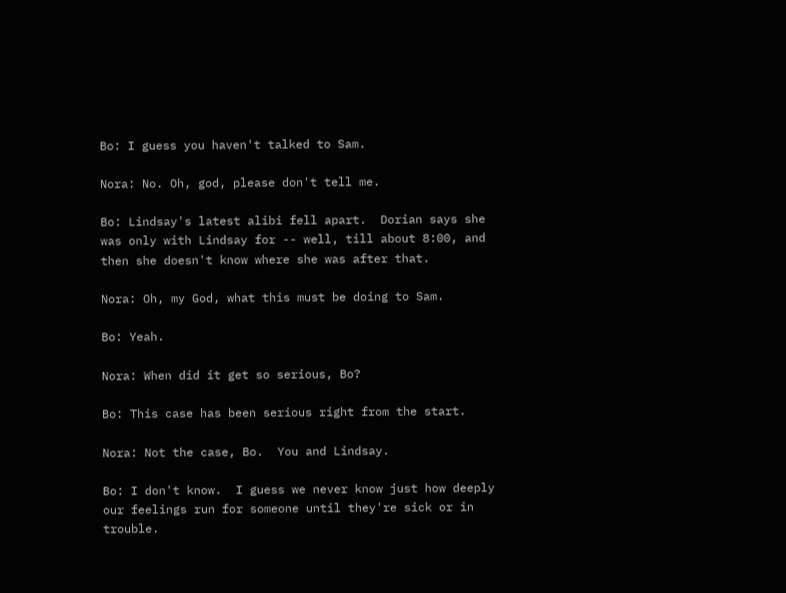Bo: I guess you haven't talked to Sam.

Nora: No. Oh, god, please don't tell me.

Bo: Lindsay's latest alibi fell apart.  Dorian says she was only with Lindsay for -- well, till about 8:00, and then she doesn't know where she was after that.

Nora: Oh, my God, what this must be doing to Sam.

Bo: Yeah.

Nora: When did it get so serious, Bo?

Bo: This case has been serious right from the start.

Nora: Not the case, Bo.  You and Lindsay.

Bo: I don't know.  I guess we never know just how deeply our feelings run for someone until they're sick or in trouble.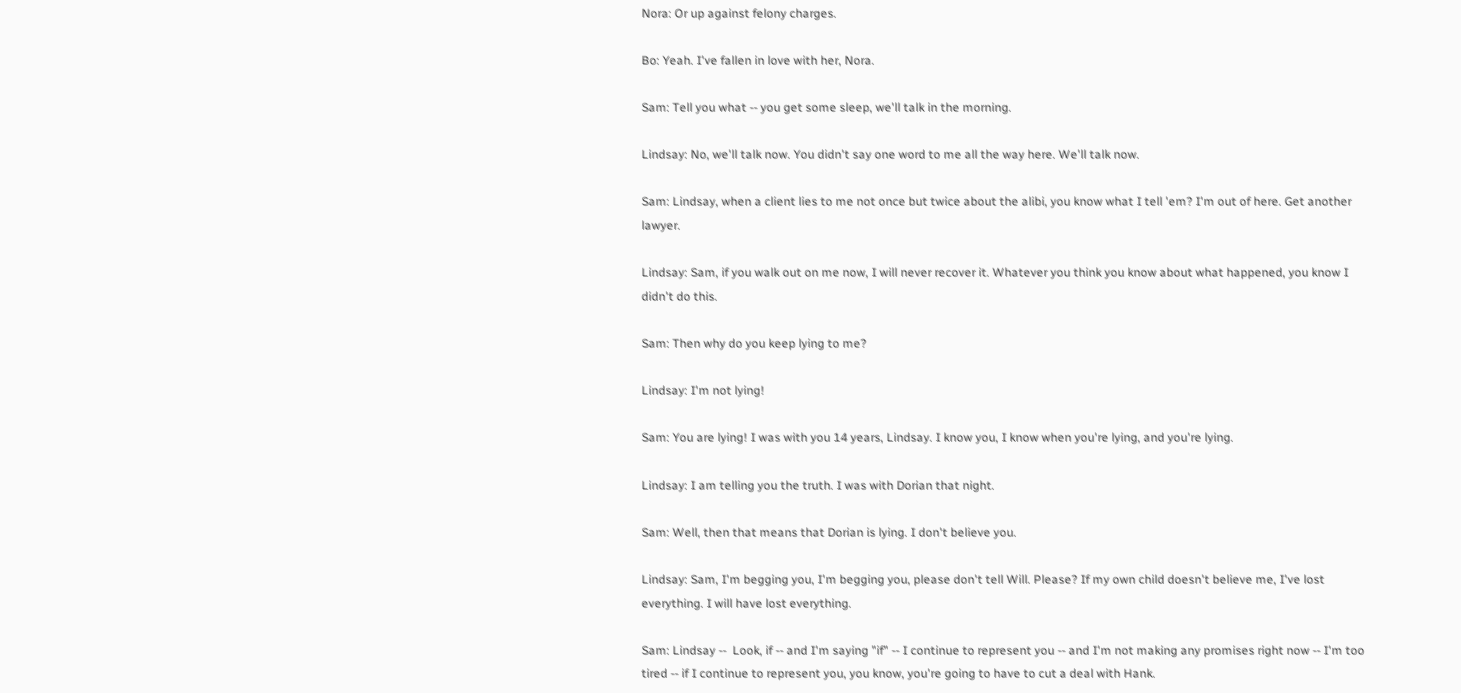Nora: Or up against felony charges.

Bo: Yeah. I've fallen in love with her, Nora.

Sam: Tell you what -- you get some sleep, we'll talk in the morning.

Lindsay: No, we'll talk now. You didn't say one word to me all the way here. We'll talk now.

Sam: Lindsay, when a client lies to me not once but twice about the alibi, you know what I tell 'em? I'm out of here. Get another lawyer.

Lindsay: Sam, if you walk out on me now, I will never recover it. Whatever you think you know about what happened, you know I didn't do this.

Sam: Then why do you keep lying to me?

Lindsay: I'm not lying!

Sam: You are lying! I was with you 14 years, Lindsay. I know you, I know when you're lying, and you're lying.

Lindsay: I am telling you the truth. I was with Dorian that night.

Sam: Well, then that means that Dorian is lying. I don't believe you.

Lindsay: Sam, I'm begging you, I'm begging you, please don't tell Will. Please? If my own child doesn't believe me, I've lost everything. I will have lost everything.

Sam: Lindsay --  Look, if -- and I'm saying "if" -- I continue to represent you -- and I'm not making any promises right now -- I'm too tired -- if I continue to represent you, you know, you're going to have to cut a deal with Hank.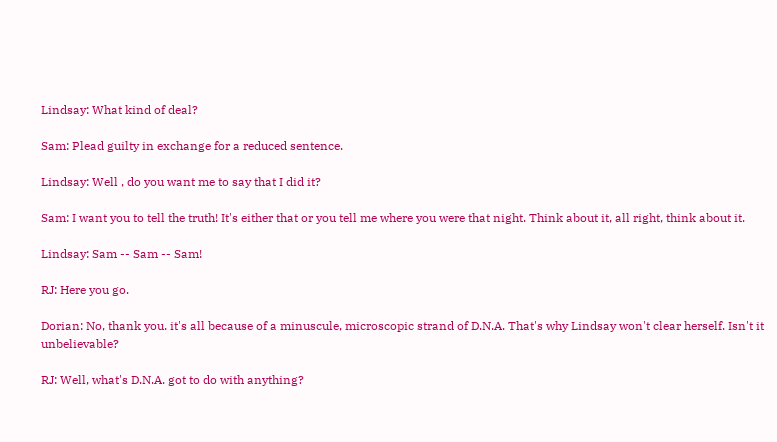Lindsay: What kind of deal?

Sam: Plead guilty in exchange for a reduced sentence.

Lindsay: Well , do you want me to say that I did it?

Sam: I want you to tell the truth! It's either that or you tell me where you were that night. Think about it, all right, think about it.

Lindsay: Sam -- Sam -- Sam!

RJ: Here you go.

Dorian: No, thank you. it's all because of a minuscule, microscopic strand of D.N.A. That's why Lindsay won't clear herself. Isn't it unbelievable?

RJ: Well, what's D.N.A. got to do with anything?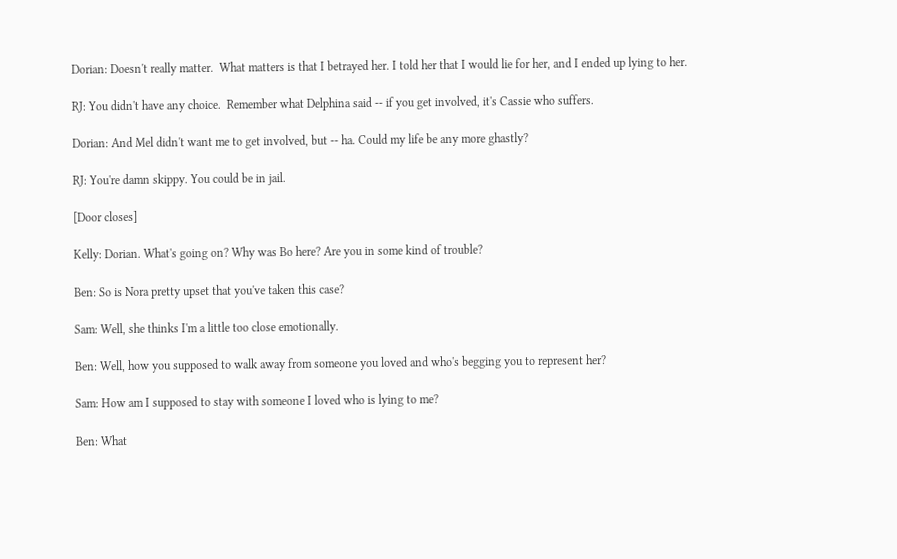Dorian: Doesn't really matter.  What matters is that I betrayed her. I told her that I would lie for her, and I ended up lying to her.

RJ: You didn't have any choice.  Remember what Delphina said -- if you get involved, it's Cassie who suffers.

Dorian: And Mel didn't want me to get involved, but -- ha. Could my life be any more ghastly?

RJ: You're damn skippy. You could be in jail.

[Door closes]

Kelly: Dorian. What's going on? Why was Bo here? Are you in some kind of trouble?

Ben: So is Nora pretty upset that you've taken this case?

Sam: Well, she thinks I'm a little too close emotionally.

Ben: Well, how you supposed to walk away from someone you loved and who's begging you to represent her?

Sam: How am I supposed to stay with someone I loved who is lying to me?

Ben: What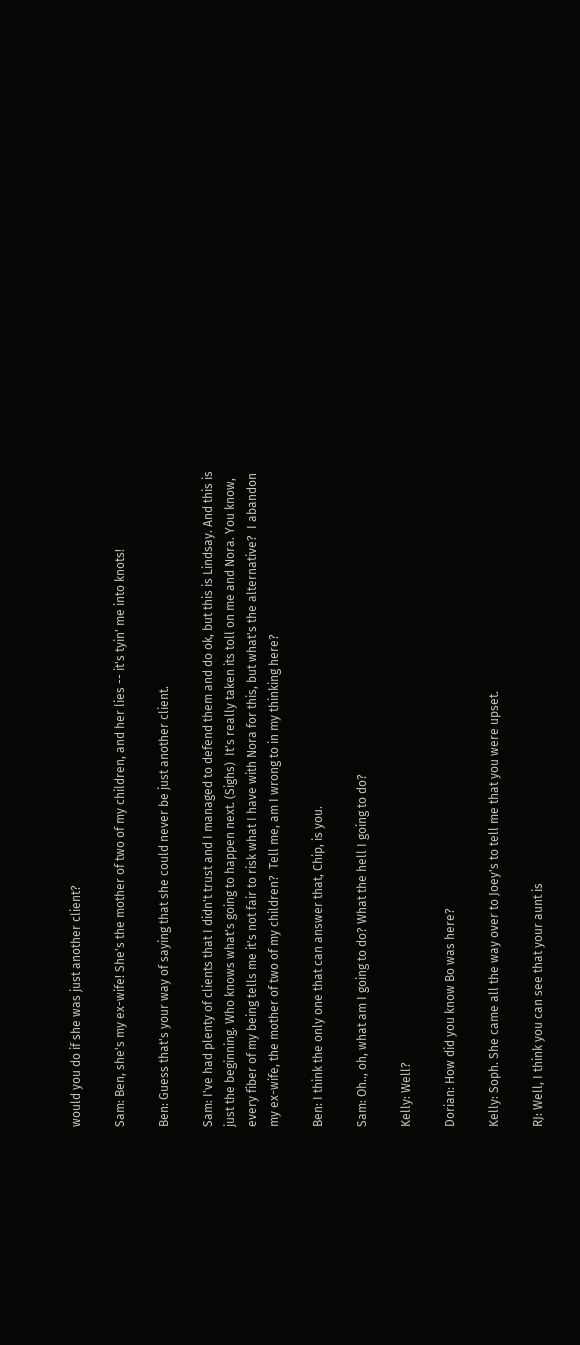would you do if she was just another client?

Sam: Ben, she's my ex-wife! She's the mother of two of my children, and her lies -- it's tyin' me into knots!

Ben: Guess that's your way of saying that she could never be just another client.

Sam: I've had plenty of clients that I didn't trust and I managed to defend them and do ok, but this is Lindsay. And this is just the beginning. Who knows what's going to happen next. (Sighs)  It's really taken its toll on me and Nora. You know, every fiber of my being tells me it's not fair to risk what I have with Nora for this, but what's the alternative?  I abandon my ex-wife, the mother of two of my children?  Tell me, am I wrong to in my thinking here?

Ben: I think the only one that can answer that, Chip, is you.

Sam: Oh.., oh, what am I going to do? What the hell I going to do?

Kelly: Well?

Dorian: How did you know Bo was here?

Kelly: Soph. She came all the way over to Joey's to tell me that you were upset.

RJ: Well, I think you can see that your aunt is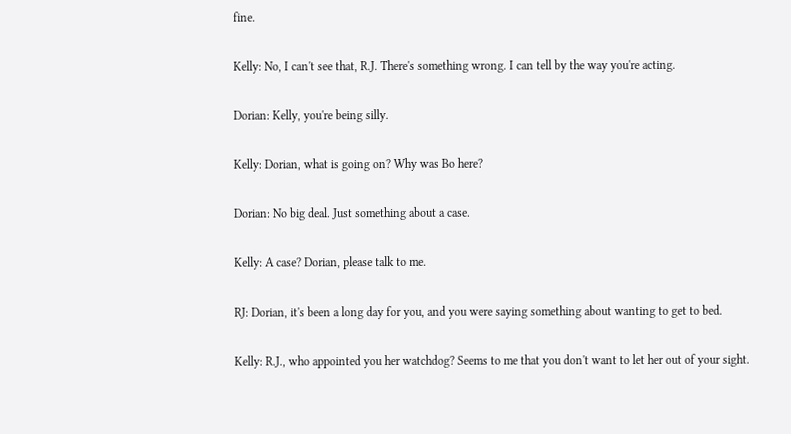fine.

Kelly: No, I can't see that, R.J. There's something wrong. I can tell by the way you're acting.

Dorian: Kelly, you're being silly.

Kelly: Dorian, what is going on? Why was Bo here?

Dorian: No big deal. Just something about a case.

Kelly: A case? Dorian, please talk to me.

RJ: Dorian, it's been a long day for you, and you were saying something about wanting to get to bed.

Kelly: R.J., who appointed you her watchdog? Seems to me that you don't want to let her out of your sight.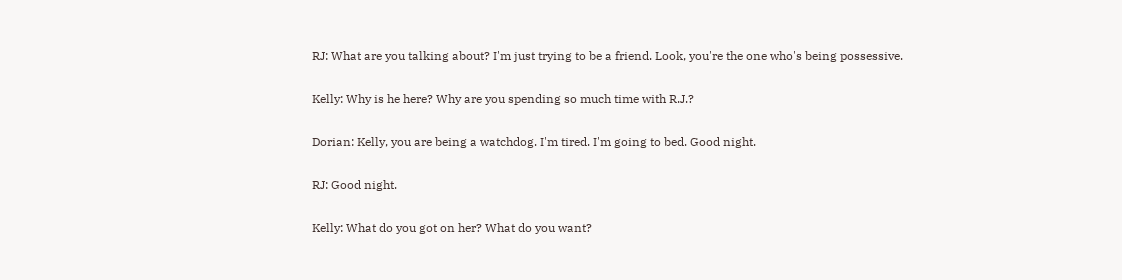RJ: What are you talking about? I'm just trying to be a friend. Look, you're the one who's being possessive.

Kelly: Why is he here? Why are you spending so much time with R.J.?

Dorian: Kelly, you are being a watchdog. I'm tired. I'm going to bed. Good night.

RJ: Good night.

Kelly: What do you got on her? What do you want?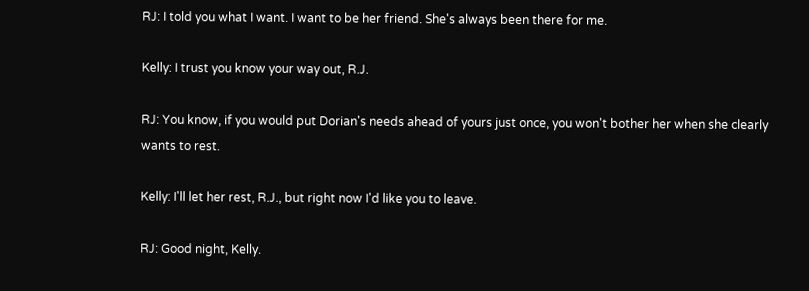RJ: I told you what I want. I want to be her friend. She's always been there for me.

Kelly: I trust you know your way out, R.J.

RJ: You know, if you would put Dorian's needs ahead of yours just once, you won't bother her when she clearly wants to rest.

Kelly: I'll let her rest, R.J., but right now I'd like you to leave.

RJ: Good night, Kelly.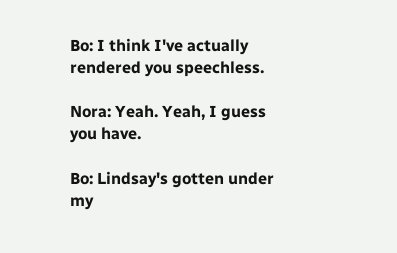Bo: I think I've actually rendered you speechless.

Nora: Yeah. Yeah, I guess you have.

Bo: Lindsay's gotten under my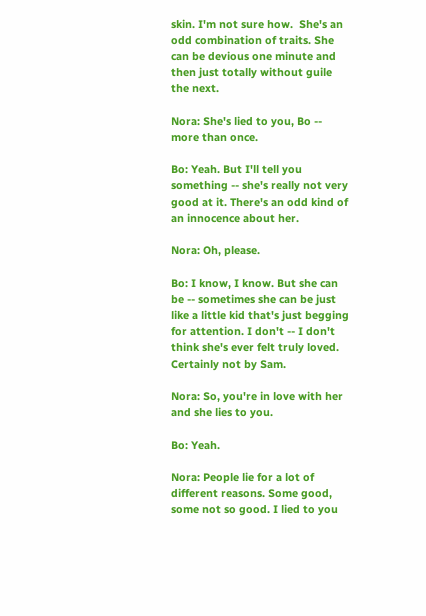skin. I'm not sure how.  She's an odd combination of traits. She can be devious one minute and then just totally without guile the next.

Nora: She's lied to you, Bo -- more than once.

Bo: Yeah. But I'll tell you something -- she's really not very good at it. There's an odd kind of an innocence about her.

Nora: Oh, please.

Bo: I know, I know. But she can be -- sometimes she can be just like a little kid that's just begging for attention. I don't -- I don't think she's ever felt truly loved. Certainly not by Sam.

Nora: So, you're in love with her and she lies to you.

Bo: Yeah.

Nora: People lie for a lot of different reasons. Some good, some not so good. I lied to you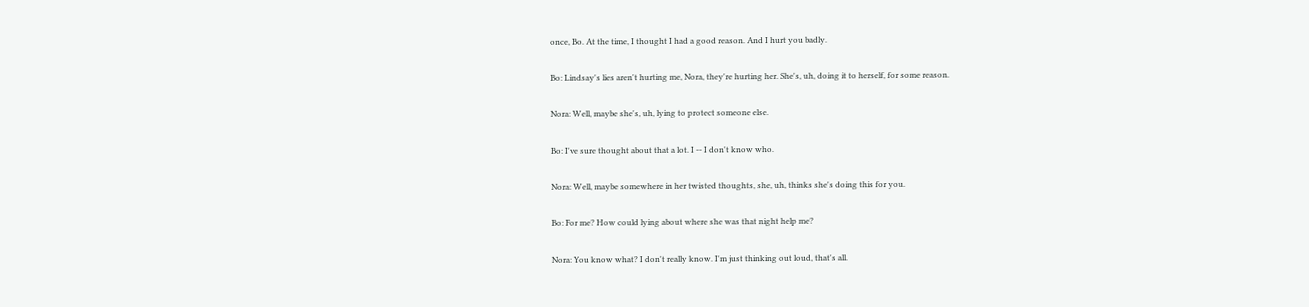once, Bo. At the time, I thought I had a good reason. And I hurt you badly.

Bo: Lindsay's lies aren't hurting me, Nora, they're hurting her. She's, uh, doing it to herself, for some reason.

Nora: Well, maybe she's, uh, lying to protect someone else.

Bo: I've sure thought about that a lot. I -- I don't know who.

Nora: Well, maybe somewhere in her twisted thoughts, she, uh, thinks she's doing this for you.

Bo: For me? How could lying about where she was that night help me?

Nora: You know what? I don't really know. I'm just thinking out loud, that's all.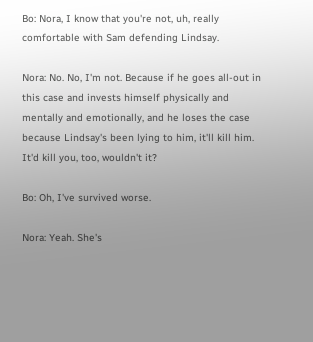Bo: Nora, I know that you're not, uh, really comfortable with Sam defending Lindsay.

Nora: No. No, I'm not. Because if he goes all-out in this case and invests himself physically and mentally and emotionally, and he loses the case because Lindsay's been lying to him, it'll kill him. It'd kill you, too, wouldn't it?

Bo: Oh, I've survived worse.

Nora: Yeah. She's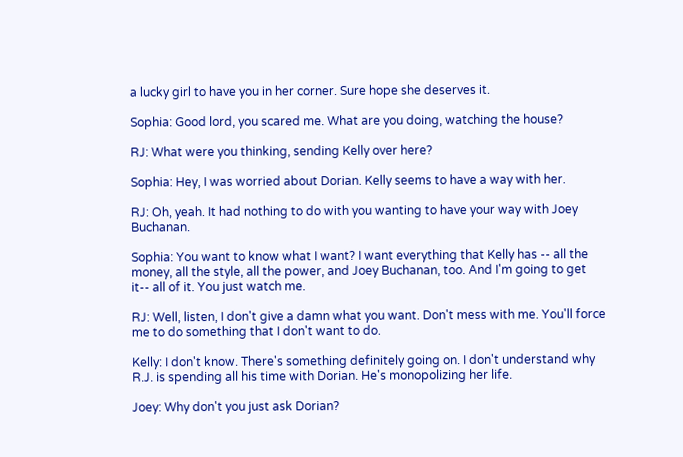a lucky girl to have you in her corner. Sure hope she deserves it.

Sophia: Good lord, you scared me. What are you doing, watching the house?

RJ: What were you thinking, sending Kelly over here?

Sophia: Hey, I was worried about Dorian. Kelly seems to have a way with her.

RJ: Oh, yeah. It had nothing to do with you wanting to have your way with Joey Buchanan.

Sophia: You want to know what I want? I want everything that Kelly has -- all the money, all the style, all the power, and Joey Buchanan, too. And I'm going to get it-- all of it. You just watch me.

RJ: Well, listen, I don't give a damn what you want. Don't mess with me. You'll force me to do something that I don't want to do.

Kelly: I don't know. There's something definitely going on. I don't understand why R.J. is spending all his time with Dorian. He's monopolizing her life.

Joey: Why don't you just ask Dorian?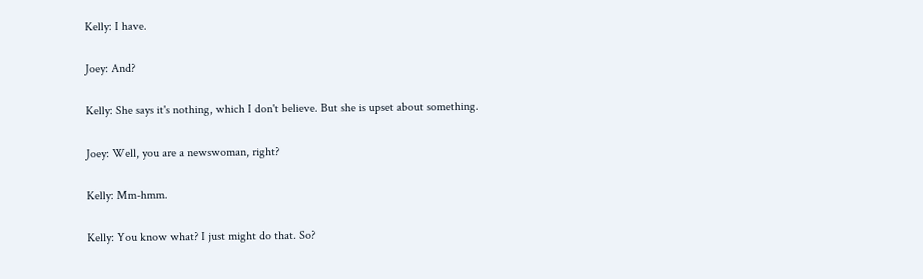Kelly: I have.

Joey: And?

Kelly: She says it's nothing, which I don't believe. But she is upset about something.

Joey: Well, you are a newswoman, right?

Kelly: Mm-hmm.

Kelly: You know what? I just might do that. So?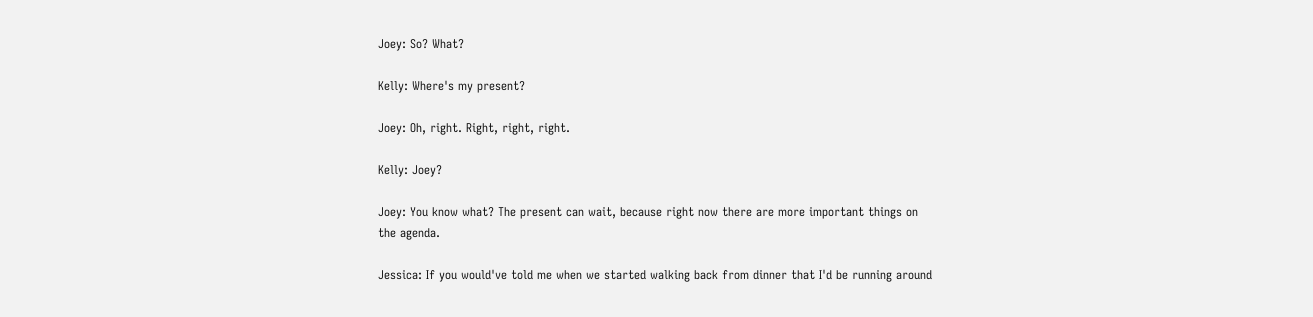Joey: So? What?

Kelly: Where's my present?

Joey: Oh, right. Right, right, right.

Kelly: Joey?

Joey: You know what? The present can wait, because right now there are more important things on the agenda.

Jessica: If you would've told me when we started walking back from dinner that I'd be running around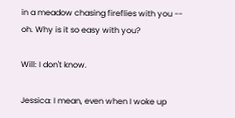in a meadow chasing fireflies with you -- oh. Why is it so easy with you?

Will: I don't know.

Jessica: I mean, even when I woke up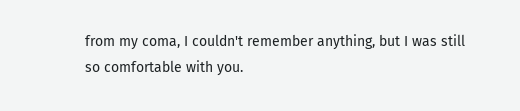from my coma, I couldn't remember anything, but I was still so comfortable with you.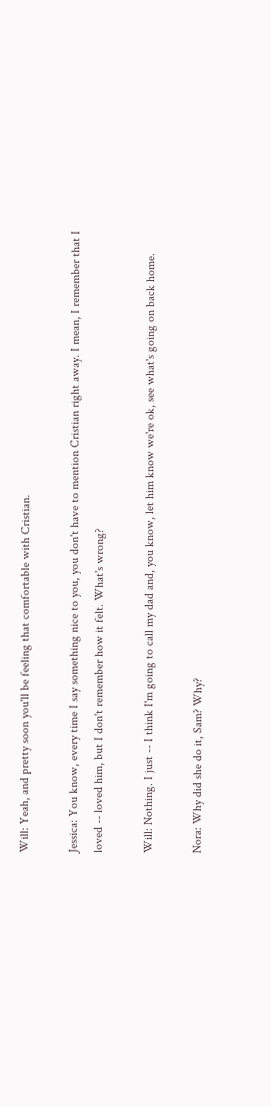Will: Yeah, and pretty soon you'll be feeling that comfortable with Cristian.

Jessica: You know, every time I say something nice to you, you don't have to mention Cristian right away. I mean, I remember that I loved -- loved him, but I don't remember how it felt. What's wrong?

Will: Nothing. I just -- I think I'm going to call my dad and, you know, let him know we're ok, see what's going on back home.

Nora: Why did she do it, Sam? Why?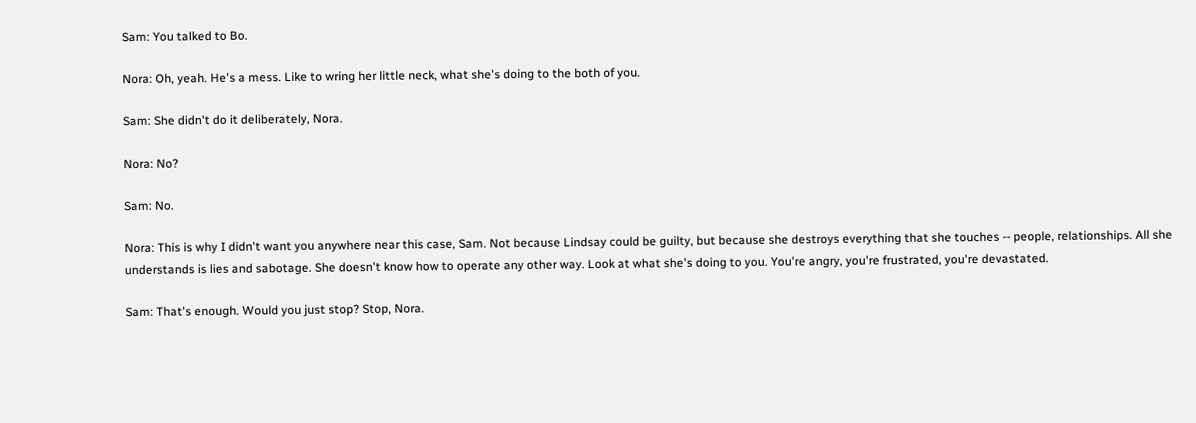Sam: You talked to Bo.

Nora: Oh, yeah. He's a mess. Like to wring her little neck, what she's doing to the both of you.

Sam: She didn't do it deliberately, Nora.

Nora: No?

Sam: No.

Nora: This is why I didn't want you anywhere near this case, Sam. Not because Lindsay could be guilty, but because she destroys everything that she touches -- people, relationships. All she understands is lies and sabotage. She doesn't know how to operate any other way. Look at what she's doing to you. You're angry, you're frustrated, you're devastated.

Sam: That's enough. Would you just stop? Stop, Nora.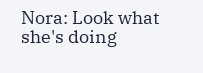Nora: Look what she's doing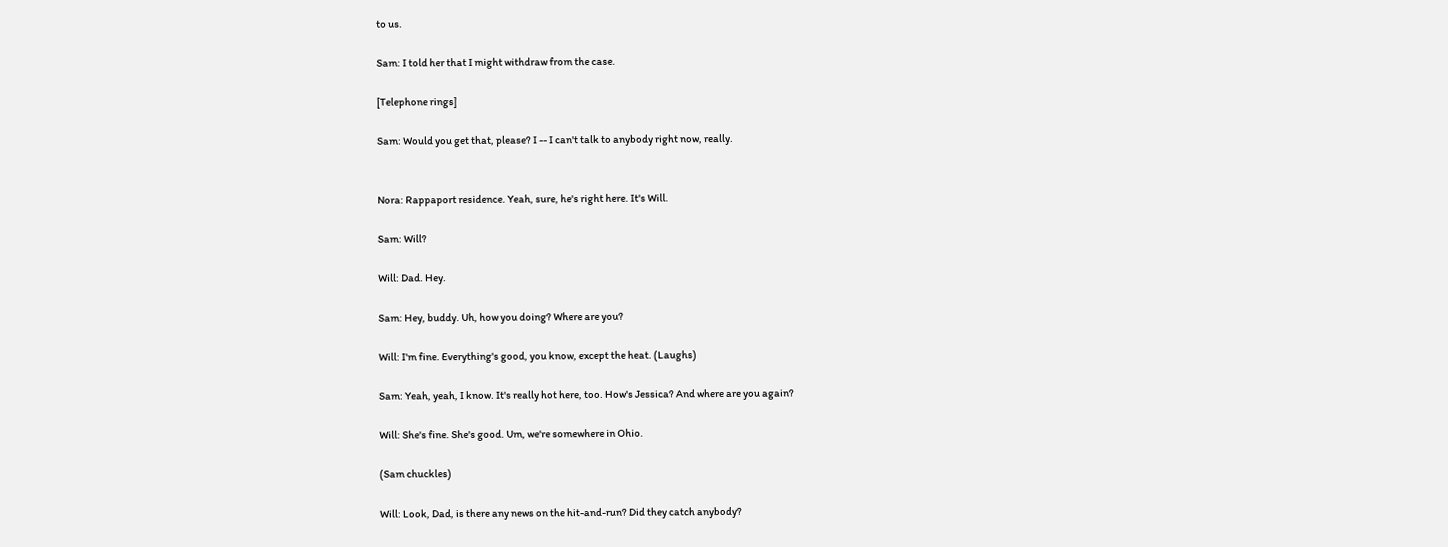to us.

Sam: I told her that I might withdraw from the case.

[Telephone rings]

Sam: Would you get that, please? I -- I can't talk to anybody right now, really.


Nora: Rappaport residence. Yeah, sure, he's right here. It's Will.

Sam: Will?

Will: Dad. Hey.

Sam: Hey, buddy. Uh, how you doing? Where are you?

Will: I'm fine. Everything's good, you know, except the heat. (Laughs)

Sam: Yeah, yeah, I know. It's really hot here, too. How's Jessica? And where are you again?

Will: She's fine. She's good. Um, we're somewhere in Ohio.

(Sam chuckles)

Will: Look, Dad, is there any news on the hit-and-run? Did they catch anybody?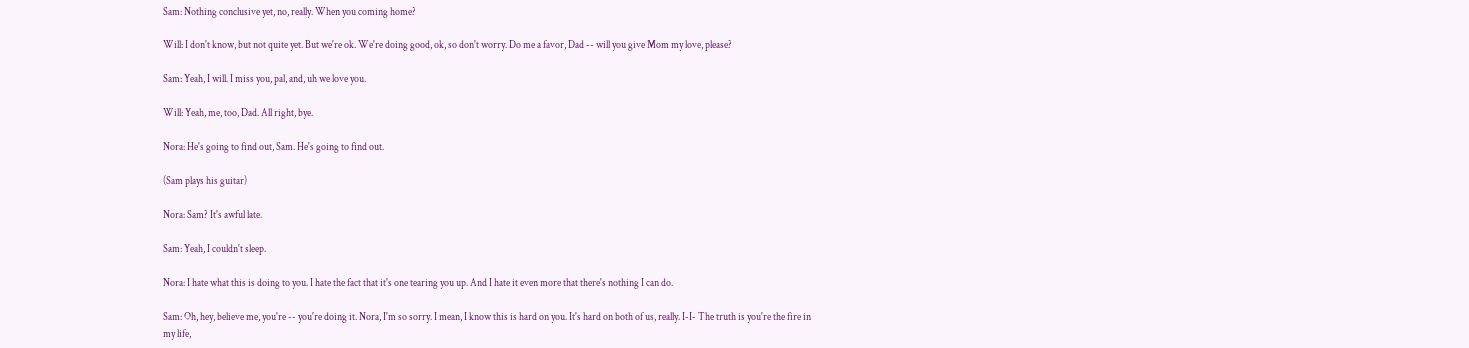Sam: Nothing conclusive yet, no, really. When you coming home?

Will: I don't know, but not quite yet. But we're ok. We're doing good, ok, so don't worry. Do me a favor, Dad -- will you give Mom my love, please?

Sam: Yeah, I will. I miss you, pal, and, uh we love you.

Will: Yeah, me, too, Dad. All right, bye.

Nora: He's going to find out, Sam. He's going to find out.

(Sam plays his guitar)

Nora: Sam? It's awful late.

Sam: Yeah, I couldn't sleep.

Nora: I hate what this is doing to you. I hate the fact that it's one tearing you up. And I hate it even more that there's nothing I can do.

Sam: Oh, hey, believe me, you're -- you're doing it. Nora, I'm so sorry. I mean, I know this is hard on you. It's hard on both of us, really. I-I- The truth is you're the fire in my life,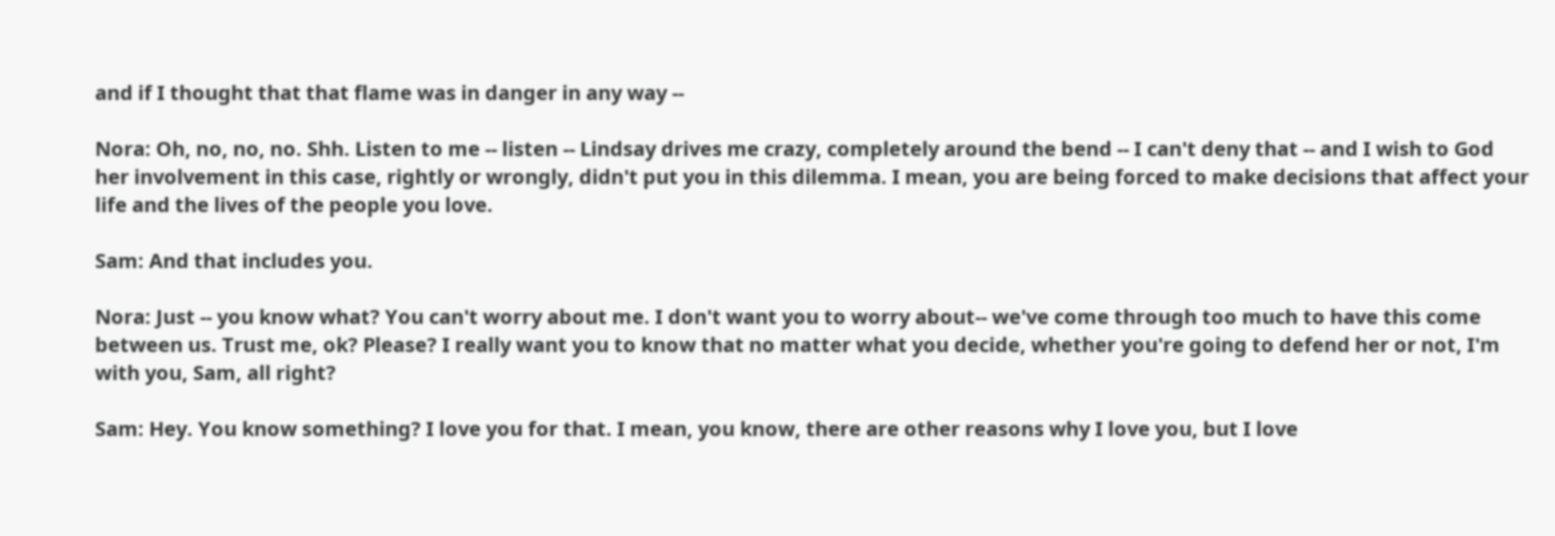and if I thought that that flame was in danger in any way --

Nora: Oh, no, no, no. Shh. Listen to me -- listen -- Lindsay drives me crazy, completely around the bend -- I can't deny that -- and I wish to God her involvement in this case, rightly or wrongly, didn't put you in this dilemma. I mean, you are being forced to make decisions that affect your life and the lives of the people you love.

Sam: And that includes you.

Nora: Just -- you know what? You can't worry about me. I don't want you to worry about-- we've come through too much to have this come between us. Trust me, ok? Please? I really want you to know that no matter what you decide, whether you're going to defend her or not, I'm with you, Sam, all right?

Sam: Hey. You know something? I love you for that. I mean, you know, there are other reasons why I love you, but I love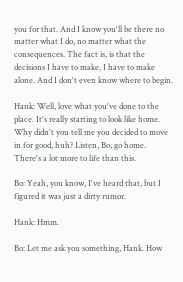you for that. And I know you'll be there no matter what I do, no matter what the consequences. The fact is, is that the decisions I have to make, I have to make alone. And I don't even know where to begin.

Hank: Well, love what you've done to the place. It's really starting to look like home. Why didn't you tell me you decided to move in for good, huh? Listen, Bo, go home. There's a lot more to life than this.

Bo: Yeah, you know, I've heard that, but I figured it was just a dirty rumor.

Hank: Hmm.

Bo: Let me ask you something, Hank. How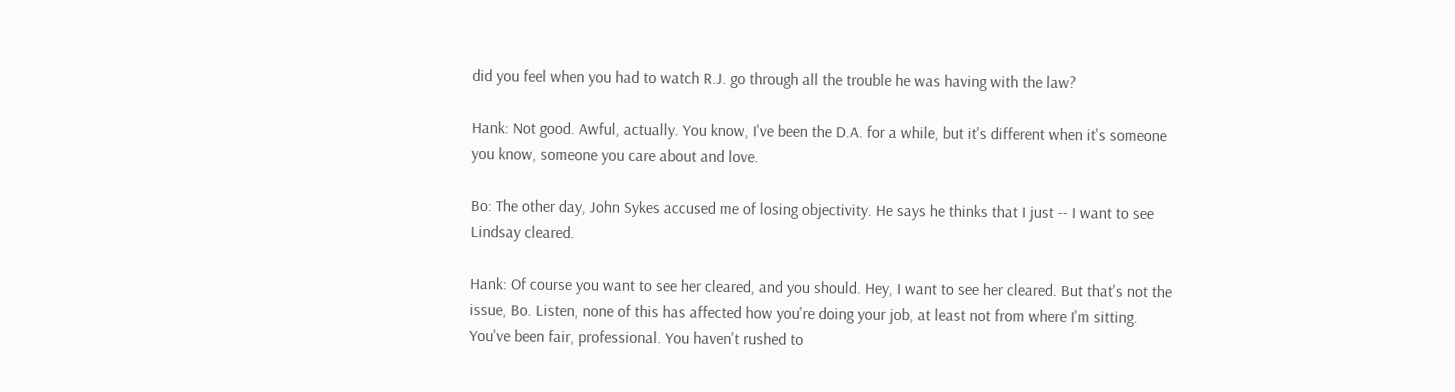did you feel when you had to watch R.J. go through all the trouble he was having with the law?

Hank: Not good. Awful, actually. You know, I've been the D.A. for a while, but it's different when it's someone you know, someone you care about and love.

Bo: The other day, John Sykes accused me of losing objectivity. He says he thinks that I just -- I want to see Lindsay cleared.

Hank: Of course you want to see her cleared, and you should. Hey, I want to see her cleared. But that's not the issue, Bo. Listen, none of this has affected how you're doing your job, at least not from where I'm sitting. You've been fair, professional. You haven't rushed to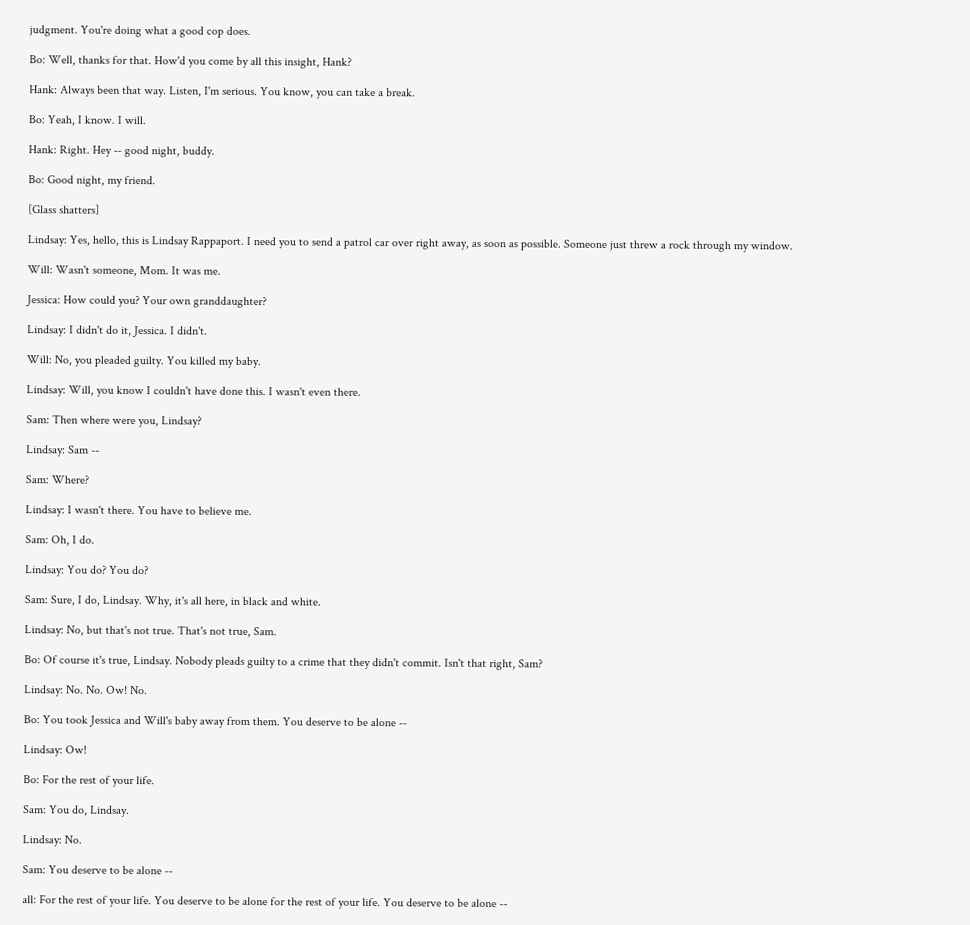judgment. You're doing what a good cop does.

Bo: Well, thanks for that. How'd you come by all this insight, Hank?

Hank: Always been that way. Listen, I'm serious. You know, you can take a break.

Bo: Yeah, I know. I will.

Hank: Right. Hey -- good night, buddy.

Bo: Good night, my friend.

[Glass shatters]

Lindsay: Yes, hello, this is Lindsay Rappaport. I need you to send a patrol car over right away, as soon as possible. Someone just threw a rock through my window.

Will: Wasn't someone, Mom. It was me.

Jessica: How could you? Your own granddaughter?

Lindsay: I didn't do it, Jessica. I didn't.

Will: No, you pleaded guilty. You killed my baby.

Lindsay: Will, you know I couldn't have done this. I wasn't even there.

Sam: Then where were you, Lindsay?

Lindsay: Sam --

Sam: Where?

Lindsay: I wasn't there. You have to believe me.

Sam: Oh, I do.

Lindsay: You do? You do?

Sam: Sure, I do, Lindsay. Why, it's all here, in black and white.

Lindsay: No, but that's not true. That's not true, Sam.

Bo: Of course it's true, Lindsay. Nobody pleads guilty to a crime that they didn't commit. Isn't that right, Sam?

Lindsay: No. No. Ow! No.

Bo: You took Jessica and Will's baby away from them. You deserve to be alone --

Lindsay: Ow!

Bo: For the rest of your life.

Sam: You do, Lindsay.

Lindsay: No.

Sam: You deserve to be alone --

all: For the rest of your life. You deserve to be alone for the rest of your life. You deserve to be alone --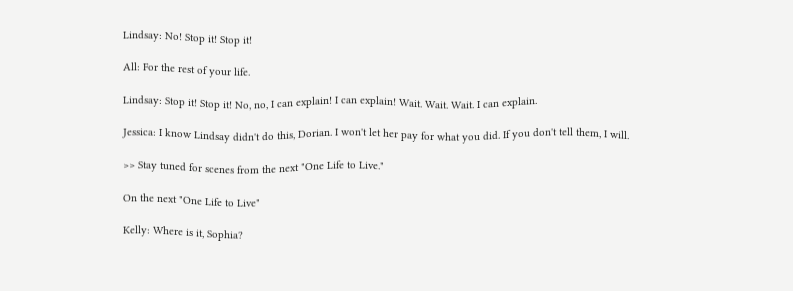Lindsay: No! Stop it! Stop it!

All: For the rest of your life.

Lindsay: Stop it! Stop it! No, no, I can explain! I can explain! Wait. Wait. Wait. I can explain.

Jessica: I know Lindsay didn't do this, Dorian. I won't let her pay for what you did. If you don't tell them, I will.

>> Stay tuned for scenes from the next "One Life to Live."

On the next "One Life to Live"

Kelly: Where is it, Sophia?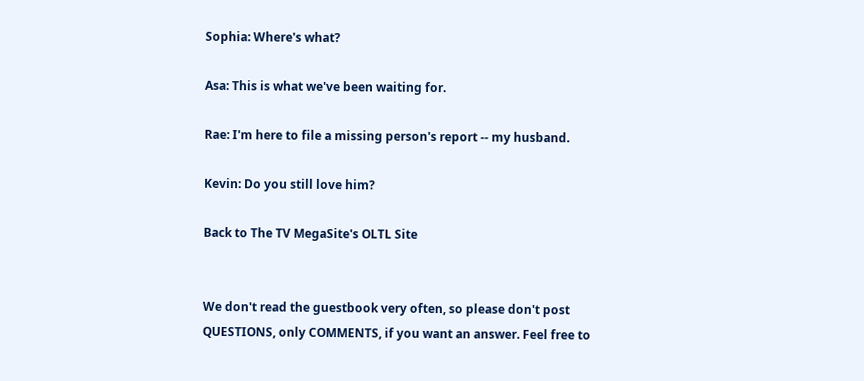Sophia: Where's what?

Asa: This is what we've been waiting for.

Rae: I'm here to file a missing person's report -- my husband.

Kevin: Do you still love him?

Back to The TV MegaSite's OLTL Site


We don't read the guestbook very often, so please don't post QUESTIONS, only COMMENTS, if you want an answer. Feel free to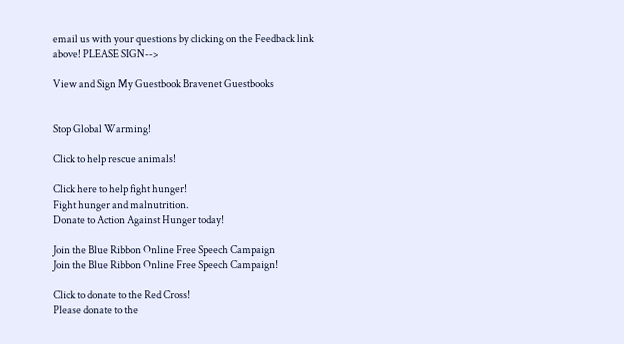email us with your questions by clicking on the Feedback link above! PLEASE SIGN-->

View and Sign My Guestbook Bravenet Guestbooks


Stop Global Warming!

Click to help rescue animals!

Click here to help fight hunger!
Fight hunger and malnutrition.
Donate to Action Against Hunger today!

Join the Blue Ribbon Online Free Speech Campaign
Join the Blue Ribbon Online Free Speech Campaign!

Click to donate to the Red Cross!
Please donate to the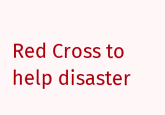Red Cross to help disaster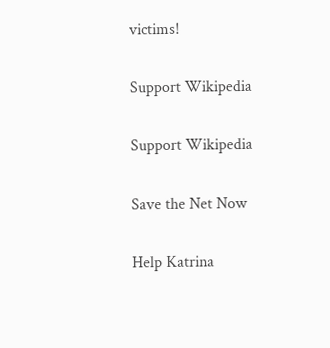victims!

Support Wikipedia

Support Wikipedia

Save the Net Now

Help Katrina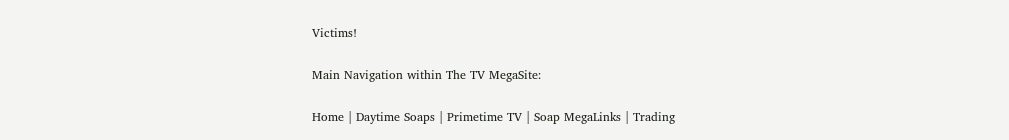Victims!

Main Navigation within The TV MegaSite:

Home | Daytime Soaps | Primetime TV | Soap MegaLinks | Trading